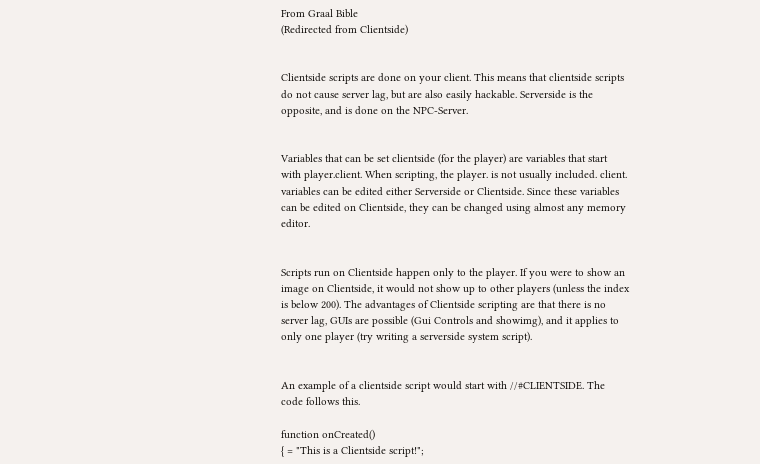From Graal Bible
(Redirected from Clientside)


Clientside scripts are done on your client. This means that clientside scripts do not cause server lag, but are also easily hackable. Serverside is the opposite, and is done on the NPC-Server.


Variables that can be set clientside (for the player) are variables that start with player.client. When scripting, the player. is not usually included. client. variables can be edited either Serverside or Clientside. Since these variables can be edited on Clientside, they can be changed using almost any memory editor.


Scripts run on Clientside happen only to the player. If you were to show an image on Clientside, it would not show up to other players (unless the index is below 200). The advantages of Clientside scripting are that there is no server lag, GUIs are possible (Gui Controls and showimg), and it applies to only one player (try writing a serverside system script).


An example of a clientside script would start with //#CLIENTSIDE. The code follows this.

function onCreated()
{ = "This is a Clientside script!";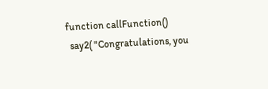function callFunction()
  say2( "Congratulations, you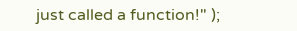just called a function!" );